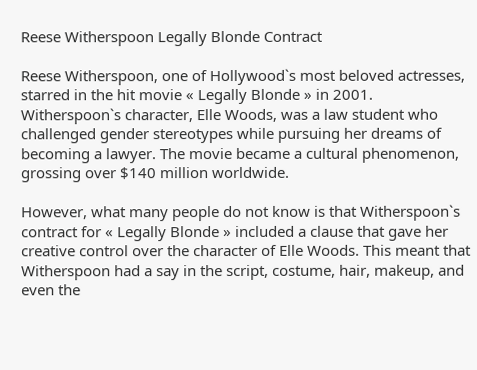Reese Witherspoon Legally Blonde Contract

Reese Witherspoon, one of Hollywood`s most beloved actresses, starred in the hit movie « Legally Blonde » in 2001. Witherspoon`s character, Elle Woods, was a law student who challenged gender stereotypes while pursuing her dreams of becoming a lawyer. The movie became a cultural phenomenon, grossing over $140 million worldwide.

However, what many people do not know is that Witherspoon`s contract for « Legally Blonde » included a clause that gave her creative control over the character of Elle Woods. This meant that Witherspoon had a say in the script, costume, hair, makeup, and even the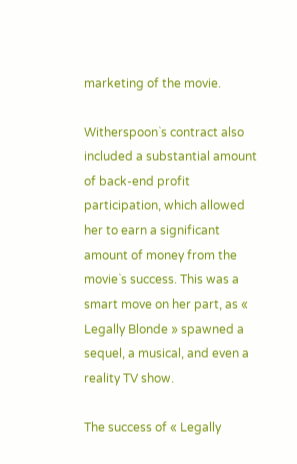marketing of the movie.

Witherspoon`s contract also included a substantial amount of back-end profit participation, which allowed her to earn a significant amount of money from the movie`s success. This was a smart move on her part, as « Legally Blonde » spawned a sequel, a musical, and even a reality TV show.

The success of « Legally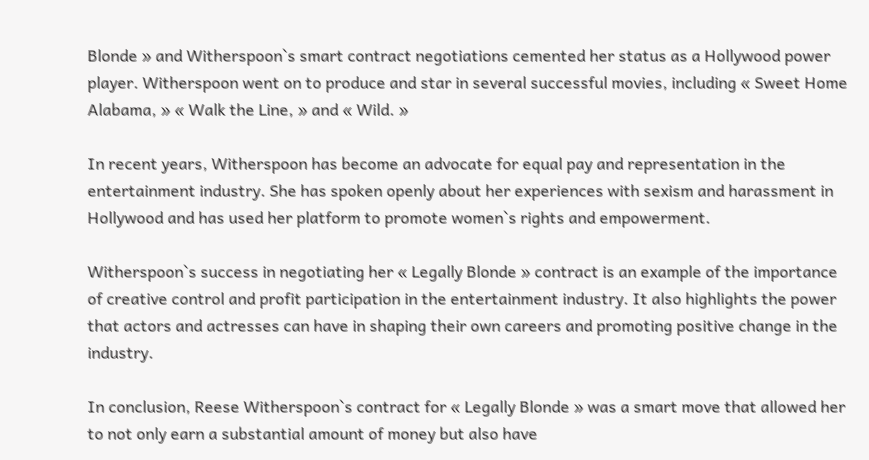Blonde » and Witherspoon`s smart contract negotiations cemented her status as a Hollywood power player. Witherspoon went on to produce and star in several successful movies, including « Sweet Home Alabama, » « Walk the Line, » and « Wild. »

In recent years, Witherspoon has become an advocate for equal pay and representation in the entertainment industry. She has spoken openly about her experiences with sexism and harassment in Hollywood and has used her platform to promote women`s rights and empowerment.

Witherspoon`s success in negotiating her « Legally Blonde » contract is an example of the importance of creative control and profit participation in the entertainment industry. It also highlights the power that actors and actresses can have in shaping their own careers and promoting positive change in the industry.

In conclusion, Reese Witherspoon`s contract for « Legally Blonde » was a smart move that allowed her to not only earn a substantial amount of money but also have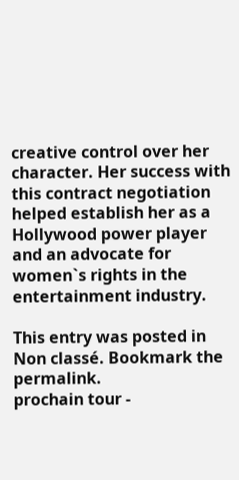creative control over her character. Her success with this contract negotiation helped establish her as a Hollywood power player and an advocate for women`s rights in the entertainment industry.

This entry was posted in Non classé. Bookmark the permalink.
prochain tour -